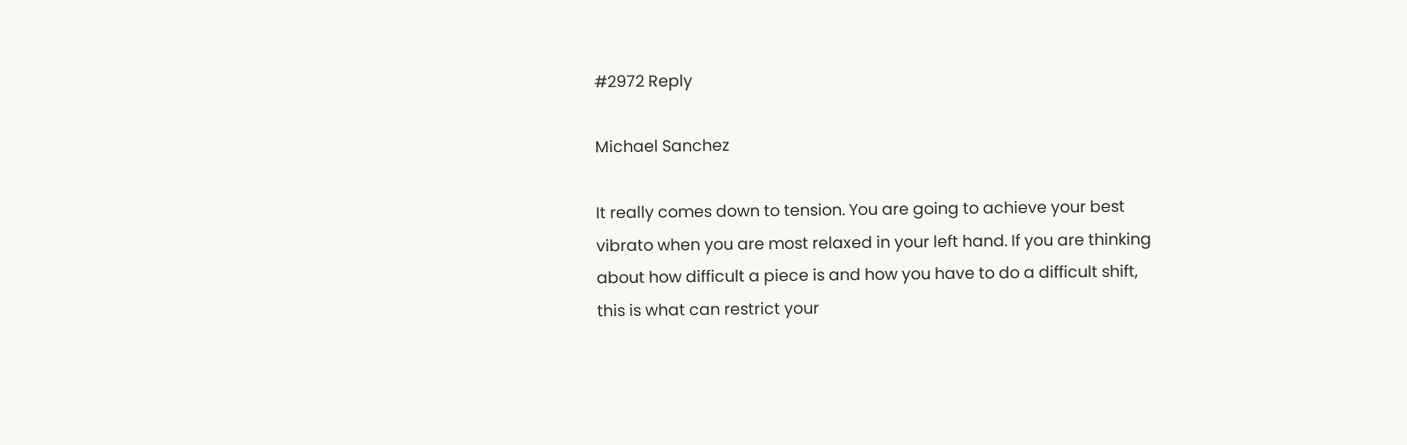#2972 Reply

Michael Sanchez

It really comes down to tension. You are going to achieve your best vibrato when you are most relaxed in your left hand. If you are thinking about how difficult a piece is and how you have to do a difficult shift, this is what can restrict your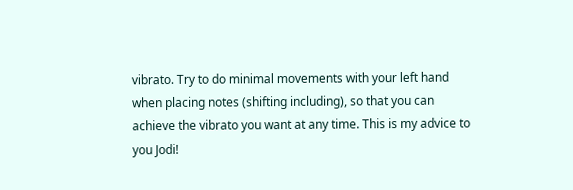vibrato. Try to do minimal movements with your left hand when placing notes (shifting including), so that you can achieve the vibrato you want at any time. This is my advice to you Jodi!